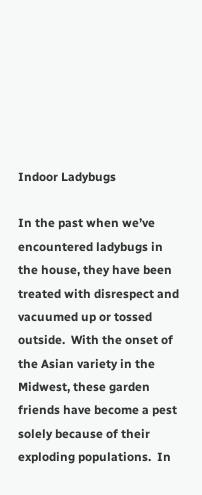Indoor Ladybugs

In the past when we’ve encountered ladybugs in the house, they have been treated with disrespect and vacuumed up or tossed outside.  With the onset of the Asian variety in the Midwest, these garden friends have become a pest solely because of their exploding populations.  In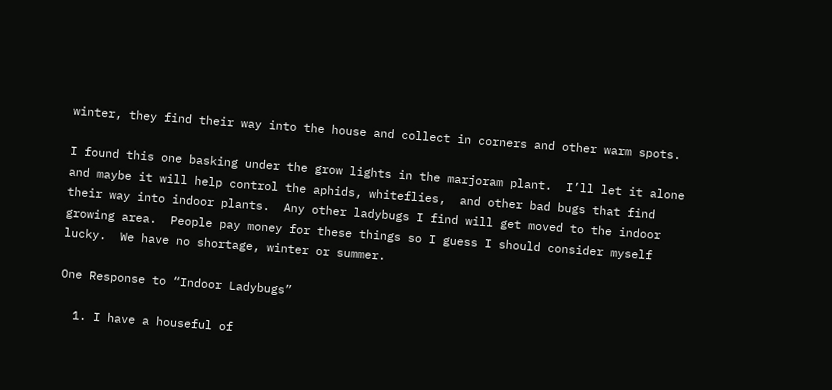winter, they find their way into the house and collect in corners and other warm spots.

I found this one basking under the grow lights in the marjoram plant.  I’ll let it alone and maybe it will help control the aphids, whiteflies,  and other bad bugs that find their way into indoor plants.  Any other ladybugs I find will get moved to the indoor growing area.  People pay money for these things so I guess I should consider myself lucky.  We have no shortage, winter or summer.

One Response to “Indoor Ladybugs”

  1. I have a houseful of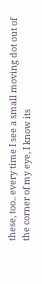these, too.. every time I see a small moving dot out of the corner of my eye, I know its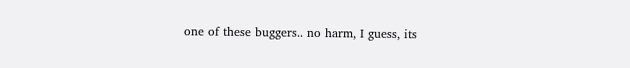one of these buggers.. no harm, I guess, its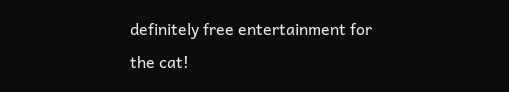definitely free entertainment for the cat!